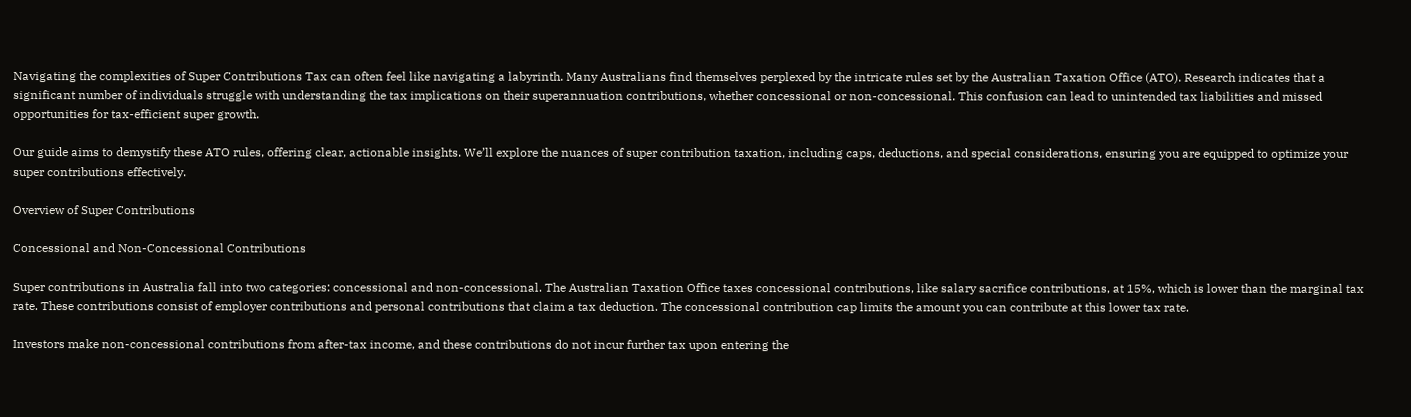Navigating the complexities of Super Contributions Tax can often feel like navigating a labyrinth. Many Australians find themselves perplexed by the intricate rules set by the Australian Taxation Office (ATO). Research indicates that a significant number of individuals struggle with understanding the tax implications on their superannuation contributions, whether concessional or non-concessional. This confusion can lead to unintended tax liabilities and missed opportunities for tax-efficient super growth.

Our guide aims to demystify these ATO rules, offering clear, actionable insights. We’ll explore the nuances of super contribution taxation, including caps, deductions, and special considerations, ensuring you are equipped to optimize your super contributions effectively.

Overview of Super Contributions

Concessional and Non-Concessional Contributions

Super contributions in Australia fall into two categories: concessional and non-concessional. The Australian Taxation Office taxes concessional contributions, like salary sacrifice contributions, at 15%, which is lower than the marginal tax rate. These contributions consist of employer contributions and personal contributions that claim a tax deduction. The concessional contribution cap limits the amount you can contribute at this lower tax rate.

Investors make non-concessional contributions from after-tax income, and these contributions do not incur further tax upon entering the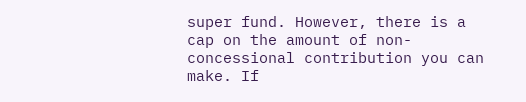super fund. However, there is a cap on the amount of non-concessional contribution you can make. If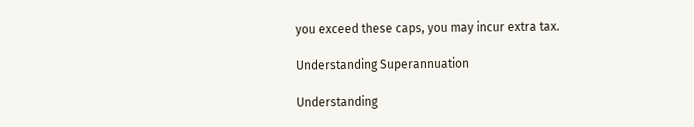you exceed these caps, you may incur extra tax.

Understanding Superannuation

Understanding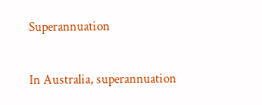Superannuation

In Australia, superannuation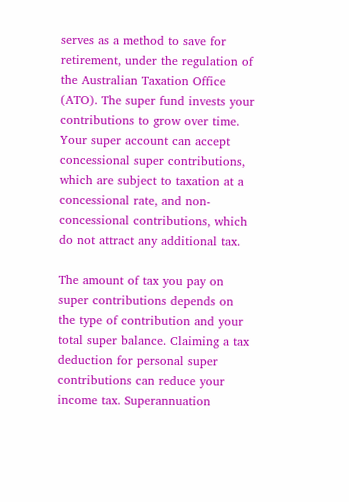serves as a method to save for retirement, under the regulation of the Australian Taxation Office (ATO). The super fund invests your contributions to grow over time. Your super account can accept concessional super contributions, which are subject to taxation at a concessional rate, and non-concessional contributions, which do not attract any additional tax.

The amount of tax you pay on super contributions depends on the type of contribution and your total super balance. Claiming a tax deduction for personal super contributions can reduce your income tax. Superannuation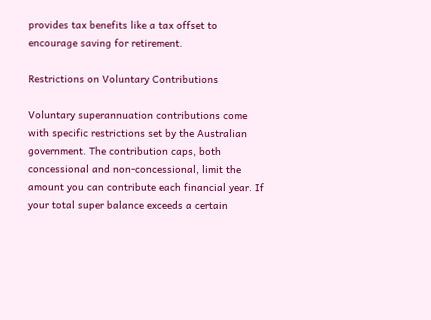provides tax benefits like a tax offset to encourage saving for retirement.

Restrictions on Voluntary Contributions

Voluntary superannuation contributions come with specific restrictions set by the Australian government. The contribution caps, both concessional and non-concessional, limit the amount you can contribute each financial year. If your total super balance exceeds a certain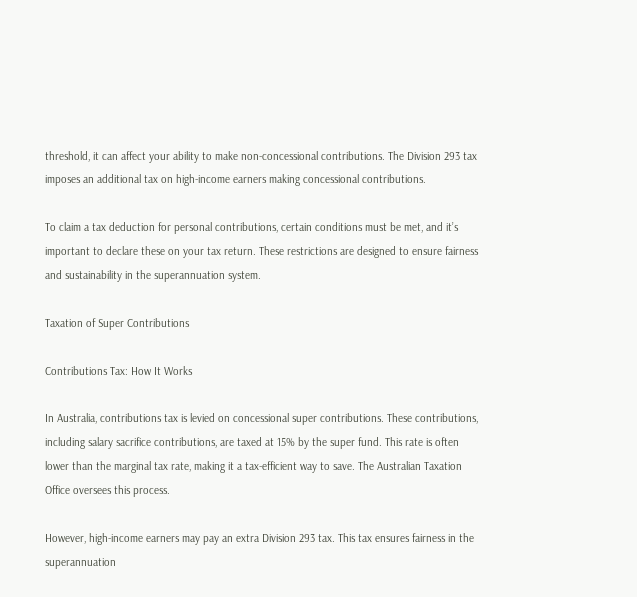threshold, it can affect your ability to make non-concessional contributions. The Division 293 tax imposes an additional tax on high-income earners making concessional contributions.

To claim a tax deduction for personal contributions, certain conditions must be met, and it’s important to declare these on your tax return. These restrictions are designed to ensure fairness and sustainability in the superannuation system.

Taxation of Super Contributions

Contributions Tax: How It Works

In Australia, contributions tax is levied on concessional super contributions. These contributions, including salary sacrifice contributions, are taxed at 15% by the super fund. This rate is often lower than the marginal tax rate, making it a tax-efficient way to save. The Australian Taxation Office oversees this process.

However, high-income earners may pay an extra Division 293 tax. This tax ensures fairness in the superannuation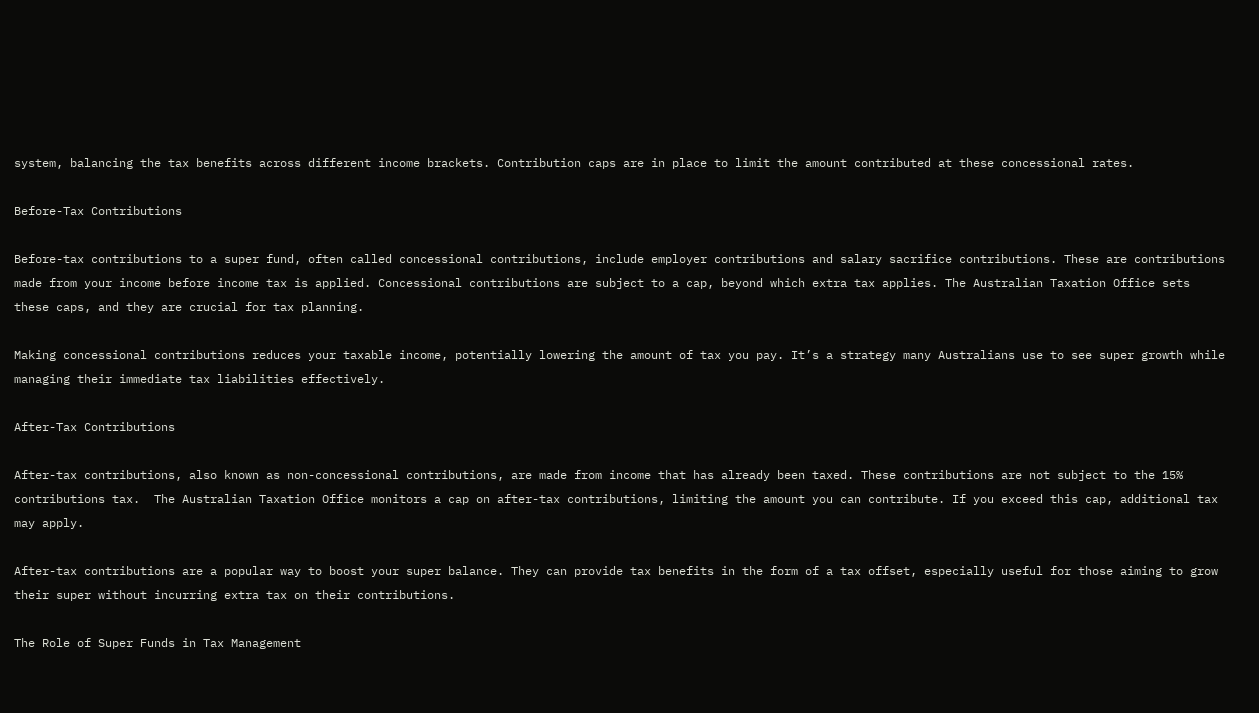system, balancing the tax benefits across different income brackets. Contribution caps are in place to limit the amount contributed at these concessional rates.

Before-Tax Contributions

Before-tax contributions to a super fund, often called concessional contributions, include employer contributions and salary sacrifice contributions. These are contributions made from your income before income tax is applied. Concessional contributions are subject to a cap, beyond which extra tax applies. The Australian Taxation Office sets these caps, and they are crucial for tax planning.

Making concessional contributions reduces your taxable income, potentially lowering the amount of tax you pay. It’s a strategy many Australians use to see super growth while managing their immediate tax liabilities effectively.

After-Tax Contributions

After-tax contributions, also known as non-concessional contributions, are made from income that has already been taxed. These contributions are not subject to the 15% contributions tax.  The Australian Taxation Office monitors a cap on after-tax contributions, limiting the amount you can contribute. If you exceed this cap, additional tax may apply.

After-tax contributions are a popular way to boost your super balance. They can provide tax benefits in the form of a tax offset, especially useful for those aiming to grow their super without incurring extra tax on their contributions.

The Role of Super Funds in Tax Management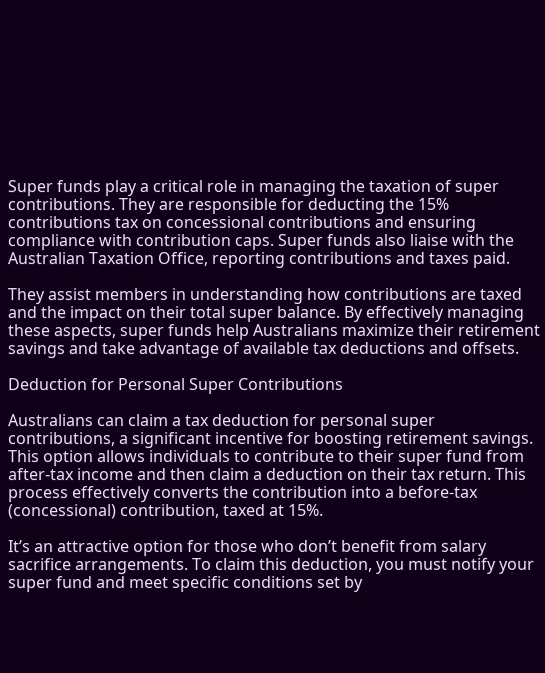Super funds play a critical role in managing the taxation of super contributions. They are responsible for deducting the 15% contributions tax on concessional contributions and ensuring compliance with contribution caps. Super funds also liaise with the Australian Taxation Office, reporting contributions and taxes paid.

They assist members in understanding how contributions are taxed and the impact on their total super balance. By effectively managing these aspects, super funds help Australians maximize their retirement savings and take advantage of available tax deductions and offsets.

Deduction for Personal Super Contributions

Australians can claim a tax deduction for personal super contributions, a significant incentive for boosting retirement savings. This option allows individuals to contribute to their super fund from after-tax income and then claim a deduction on their tax return. This process effectively converts the contribution into a before-tax (concessional) contribution, taxed at 15%.

It’s an attractive option for those who don’t benefit from salary sacrifice arrangements. To claim this deduction, you must notify your super fund and meet specific conditions set by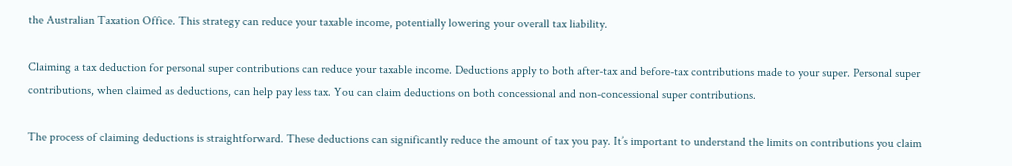the Australian Taxation Office. This strategy can reduce your taxable income, potentially lowering your overall tax liability.

Claiming a tax deduction for personal super contributions can reduce your taxable income. Deductions apply to both after-tax and before-tax contributions made to your super. Personal super contributions, when claimed as deductions, can help pay less tax. You can claim deductions on both concessional and non-concessional super contributions.

The process of claiming deductions is straightforward. These deductions can significantly reduce the amount of tax you pay. It’s important to understand the limits on contributions you claim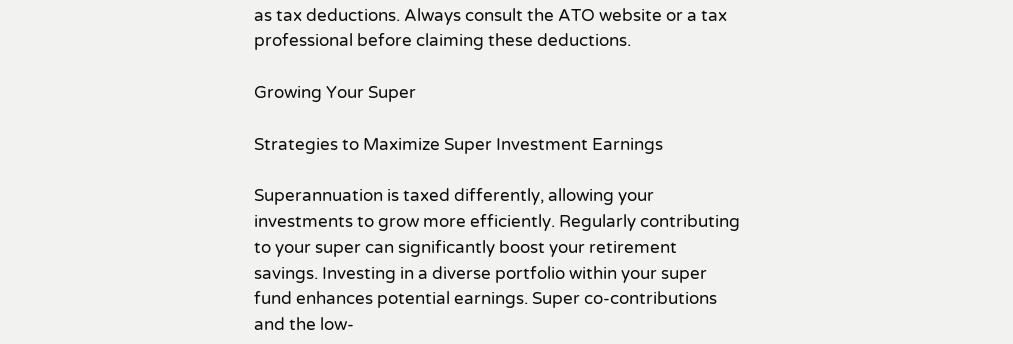as tax deductions. Always consult the ATO website or a tax professional before claiming these deductions.

Growing Your Super

Strategies to Maximize Super Investment Earnings

Superannuation is taxed differently, allowing your investments to grow more efficiently. Regularly contributing to your super can significantly boost your retirement savings. Investing in a diverse portfolio within your super fund enhances potential earnings. Super co-contributions and the low-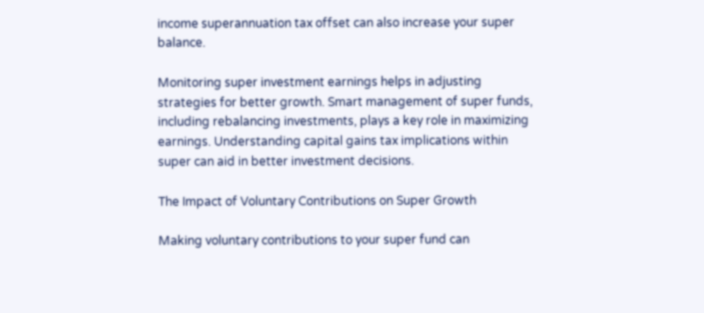income superannuation tax offset can also increase your super balance.

Monitoring super investment earnings helps in adjusting strategies for better growth. Smart management of super funds, including rebalancing investments, plays a key role in maximizing earnings. Understanding capital gains tax implications within super can aid in better investment decisions.

The Impact of Voluntary Contributions on Super Growth

Making voluntary contributions to your super fund can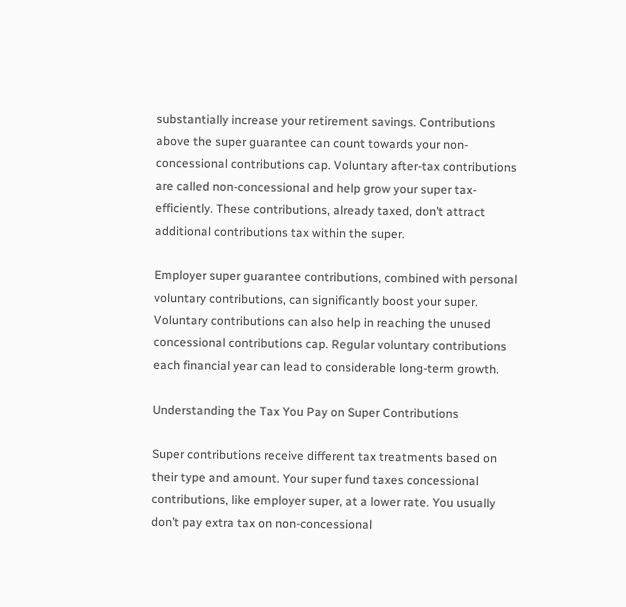substantially increase your retirement savings. Contributions above the super guarantee can count towards your non-concessional contributions cap. Voluntary after-tax contributions are called non-concessional and help grow your super tax-efficiently. These contributions, already taxed, don’t attract additional contributions tax within the super.

Employer super guarantee contributions, combined with personal voluntary contributions, can significantly boost your super. Voluntary contributions can also help in reaching the unused concessional contributions cap. Regular voluntary contributions each financial year can lead to considerable long-term growth.

Understanding the Tax You Pay on Super Contributions

Super contributions receive different tax treatments based on their type and amount. Your super fund taxes concessional contributions, like employer super, at a lower rate. You usually don’t pay extra tax on non-concessional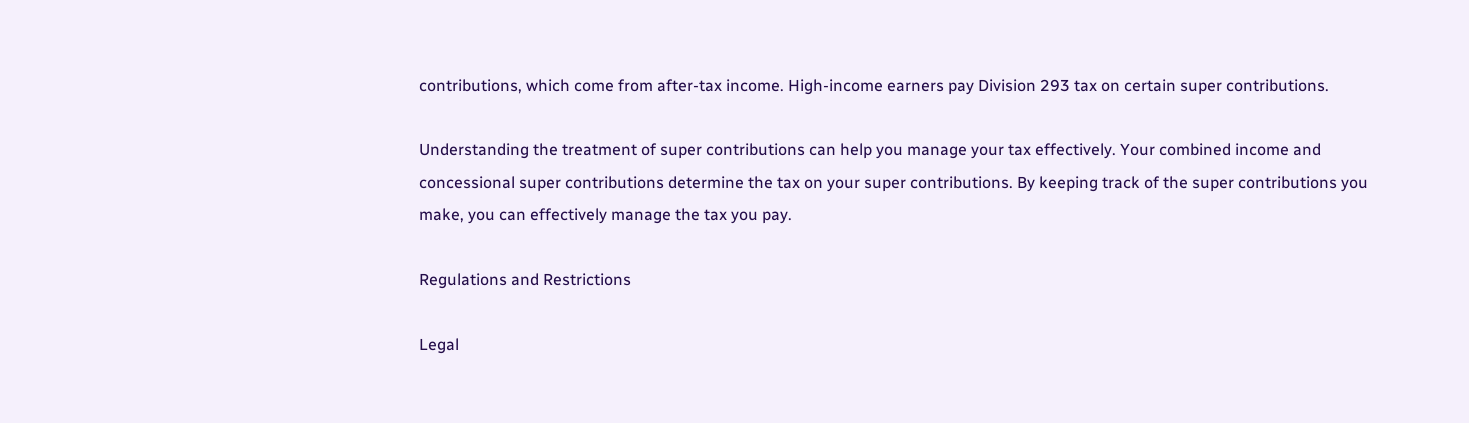contributions, which come from after-tax income. High-income earners pay Division 293 tax on certain super contributions.

Understanding the treatment of super contributions can help you manage your tax effectively. Your combined income and concessional super contributions determine the tax on your super contributions. By keeping track of the super contributions you make, you can effectively manage the tax you pay.

Regulations and Restrictions

Legal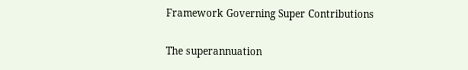Framework Governing Super Contributions

The superannuation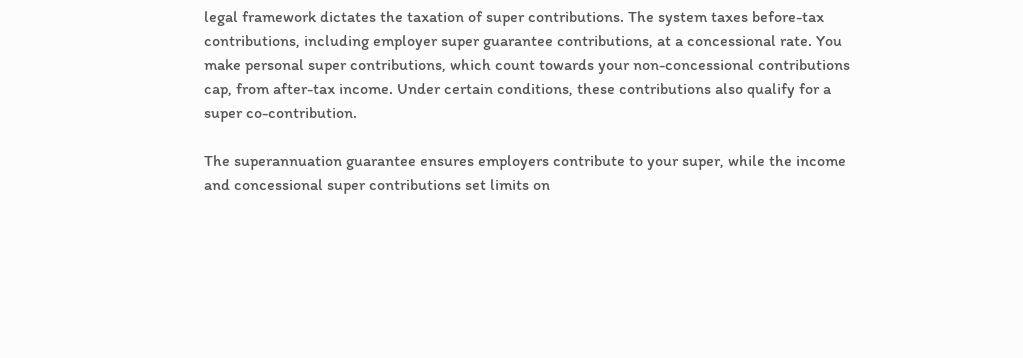legal framework dictates the taxation of super contributions. The system taxes before-tax contributions, including employer super guarantee contributions, at a concessional rate. You make personal super contributions, which count towards your non-concessional contributions cap, from after-tax income. Under certain conditions, these contributions also qualify for a super co-contribution.

The superannuation guarantee ensures employers contribute to your super, while the income and concessional super contributions set limits on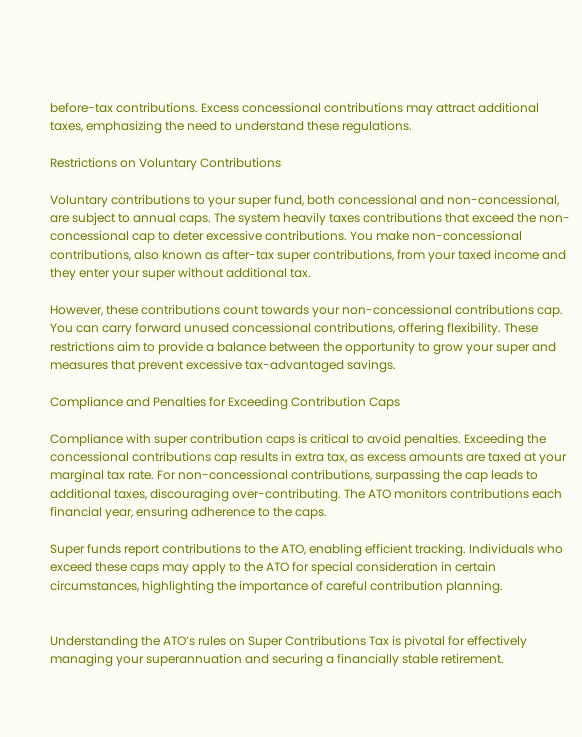before-tax contributions. Excess concessional contributions may attract additional taxes, emphasizing the need to understand these regulations.

Restrictions on Voluntary Contributions

Voluntary contributions to your super fund, both concessional and non-concessional, are subject to annual caps. The system heavily taxes contributions that exceed the non-concessional cap to deter excessive contributions. You make non-concessional contributions, also known as after-tax super contributions, from your taxed income and they enter your super without additional tax.

However, these contributions count towards your non-concessional contributions cap. You can carry forward unused concessional contributions, offering flexibility. These restrictions aim to provide a balance between the opportunity to grow your super and measures that prevent excessive tax-advantaged savings.

Compliance and Penalties for Exceeding Contribution Caps

Compliance with super contribution caps is critical to avoid penalties. Exceeding the concessional contributions cap results in extra tax, as excess amounts are taxed at your marginal tax rate. For non-concessional contributions, surpassing the cap leads to additional taxes, discouraging over-contributing. The ATO monitors contributions each financial year, ensuring adherence to the caps.

Super funds report contributions to the ATO, enabling efficient tracking. Individuals who exceed these caps may apply to the ATO for special consideration in certain circumstances, highlighting the importance of careful contribution planning.


Understanding the ATO’s rules on Super Contributions Tax is pivotal for effectively managing your superannuation and securing a financially stable retirement.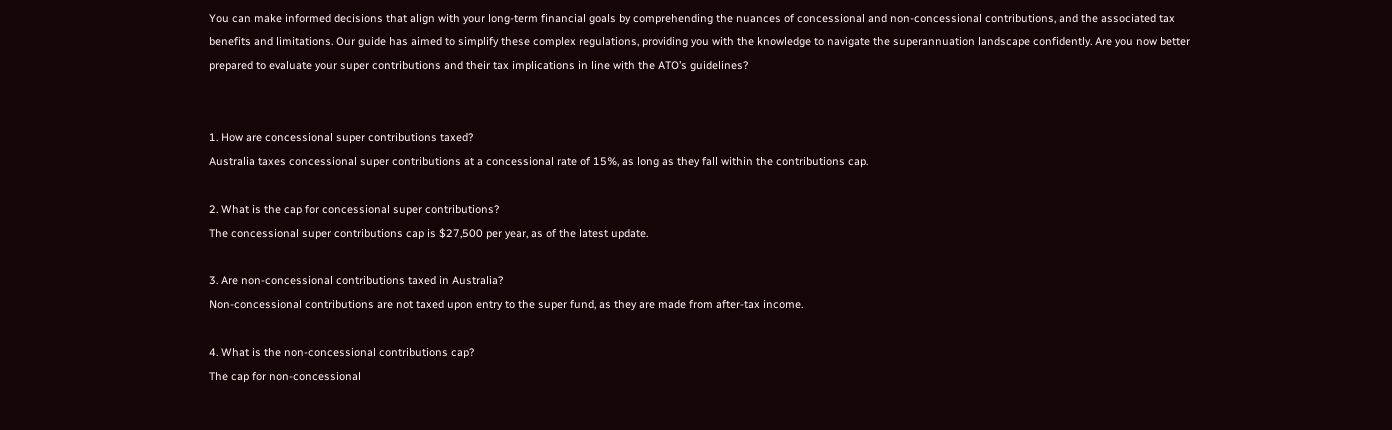You can make informed decisions that align with your long-term financial goals by comprehending the nuances of concessional and non-concessional contributions, and the associated tax benefits and limitations. Our guide has aimed to simplify these complex regulations, providing you with the knowledge to navigate the superannuation landscape confidently. Are you now better prepared to evaluate your super contributions and their tax implications in line with the ATO’s guidelines?


1. How are concessional super contributions taxed?
Australia taxes concessional super contributions at a concessional rate of 15%, as long as they fall within the contributions cap.

2. What is the cap for concessional super contributions?
The concessional super contributions cap is $27,500 per year, as of the latest update.

3. Are non-concessional contributions taxed in Australia?
Non-concessional contributions are not taxed upon entry to the super fund, as they are made from after-tax income.

4. What is the non-concessional contributions cap?
The cap for non-concessional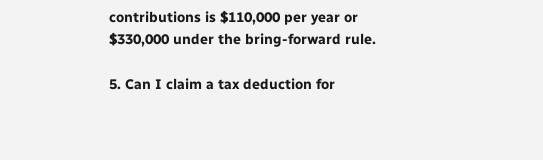contributions is $110,000 per year or $330,000 under the bring-forward rule.

5. Can I claim a tax deduction for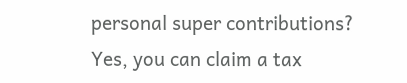personal super contributions?
Yes, you can claim a tax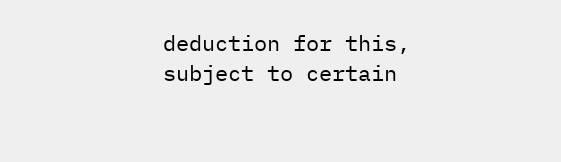deduction for this, subject to certain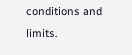conditions and limits.